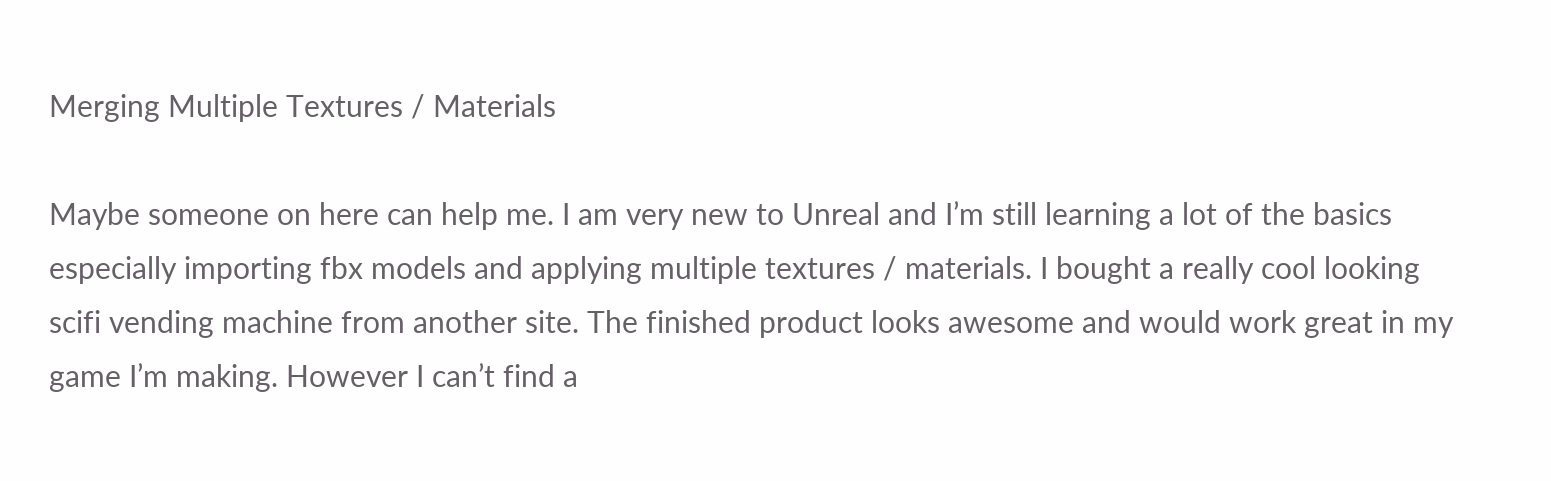Merging Multiple Textures / Materials

Maybe someone on here can help me. I am very new to Unreal and I’m still learning a lot of the basics especially importing fbx models and applying multiple textures / materials. I bought a really cool looking scifi vending machine from another site. The finished product looks awesome and would work great in my game I’m making. However I can’t find a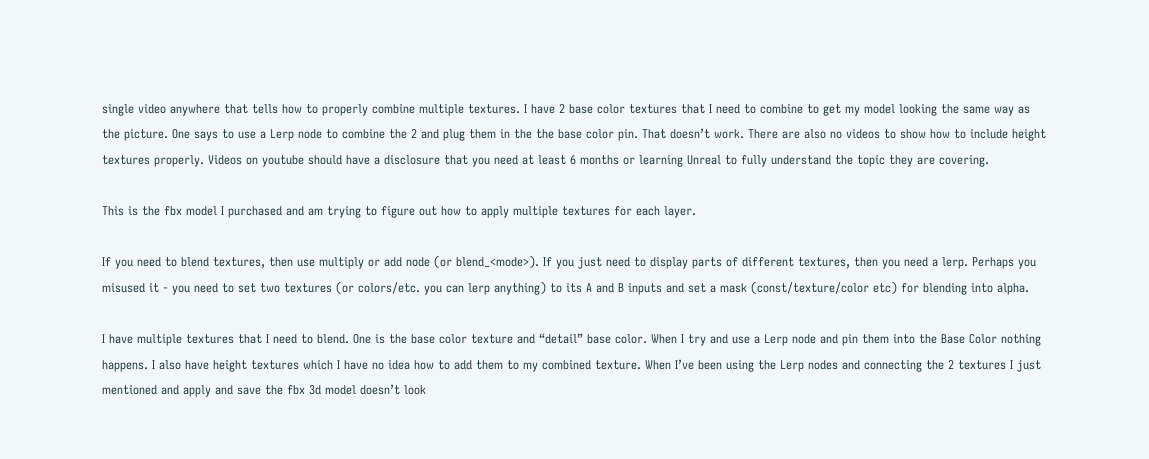single video anywhere that tells how to properly combine multiple textures. I have 2 base color textures that I need to combine to get my model looking the same way as the picture. One says to use a Lerp node to combine the 2 and plug them in the the base color pin. That doesn’t work. There are also no videos to show how to include height textures properly. Videos on youtube should have a disclosure that you need at least 6 months or learning Unreal to fully understand the topic they are covering.

This is the fbx model I purchased and am trying to figure out how to apply multiple textures for each layer.

If you need to blend textures, then use multiply or add node (or blend_<mode>). If you just need to display parts of different textures, then you need a lerp. Perhaps you misused it - you need to set two textures (or colors/etc. you can lerp anything) to its A and B inputs and set a mask (const/texture/color etc) for blending into alpha.

I have multiple textures that I need to blend. One is the base color texture and “detail” base color. When I try and use a Lerp node and pin them into the Base Color nothing happens. I also have height textures which I have no idea how to add them to my combined texture. When I’ve been using the Lerp nodes and connecting the 2 textures I just mentioned and apply and save the fbx 3d model doesn’t look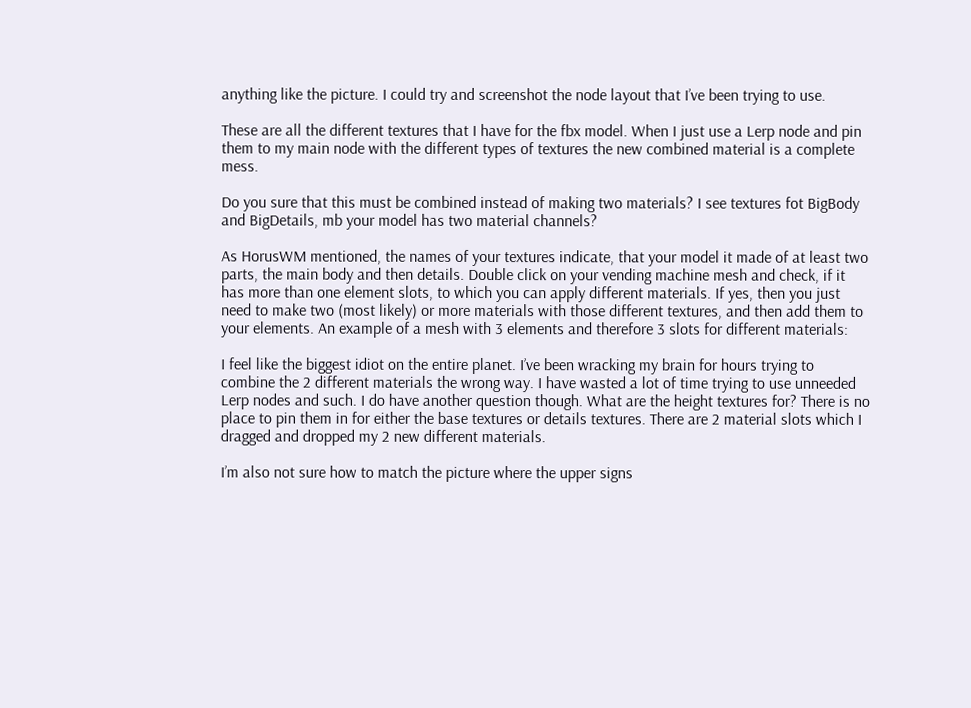anything like the picture. I could try and screenshot the node layout that I’ve been trying to use.

These are all the different textures that I have for the fbx model. When I just use a Lerp node and pin them to my main node with the different types of textures the new combined material is a complete mess.

Do you sure that this must be combined instead of making two materials? I see textures fot BigBody and BigDetails, mb your model has two material channels?

As HorusWM mentioned, the names of your textures indicate, that your model it made of at least two parts, the main body and then details. Double click on your vending machine mesh and check, if it has more than one element slots, to which you can apply different materials. If yes, then you just need to make two (most likely) or more materials with those different textures, and then add them to your elements. An example of a mesh with 3 elements and therefore 3 slots for different materials:

I feel like the biggest idiot on the entire planet. I’ve been wracking my brain for hours trying to combine the 2 different materials the wrong way. I have wasted a lot of time trying to use unneeded Lerp nodes and such. I do have another question though. What are the height textures for? There is no place to pin them in for either the base textures or details textures. There are 2 material slots which I dragged and dropped my 2 new different materials.

I’m also not sure how to match the picture where the upper signs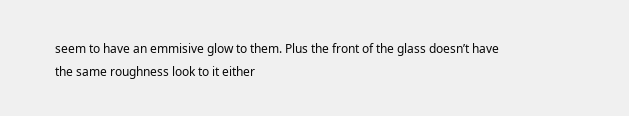seem to have an emmisive glow to them. Plus the front of the glass doesn’t have the same roughness look to it either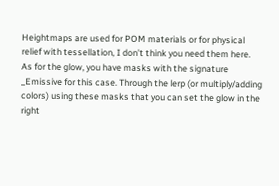Heightmaps are used for POM materials or for physical relief with tessellation, I don’t think you need them here. As for the glow, you have masks with the signature _Emissive for this case. Through the lerp (or multiply/adding colors) using these masks that you can set the glow in the right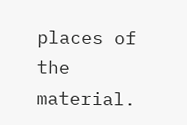places of the material.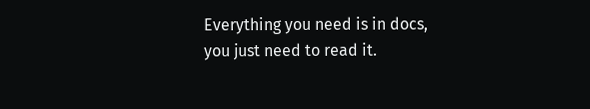Everything you need is in docs, you just need to read it.